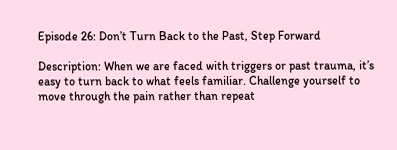Episode 26: Don’t Turn Back to the Past, Step Forward

Description: When we are faced with triggers or past trauma, it’s easy to turn back to what feels familiar. Challenge yourself to move through the pain rather than repeat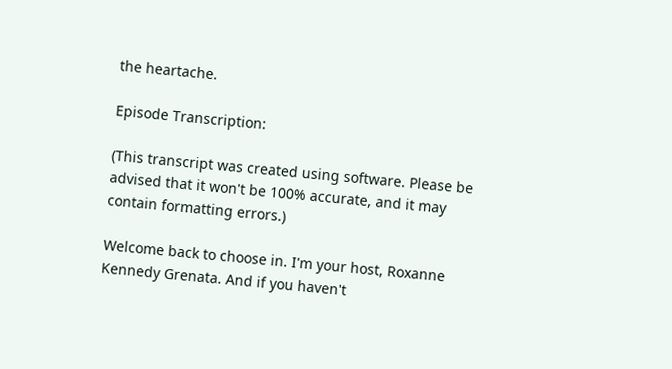the heartache.

Episode Transcription:

(This transcript was created using software. Please be advised that it won't be 100% accurate, and it may contain formatting errors.)

Welcome back to choose in. I'm your host, Roxanne Kennedy Grenata. And if you haven't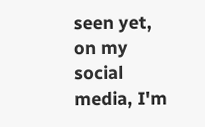seen yet, on my social media, I'm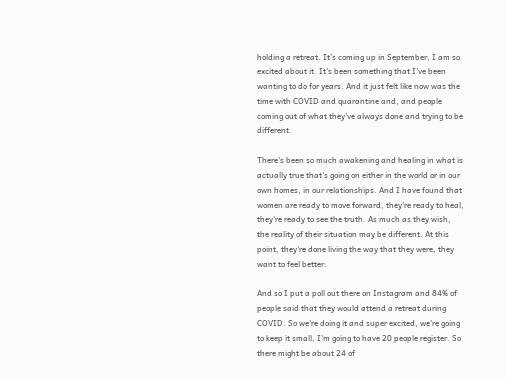holding a retreat. It's coming up in September, I am so excited about it. It's been something that I've been wanting to do for years. And it just felt like now was the time with COVID and quarantine and, and people coming out of what they've always done and trying to be different.

There's been so much awakening and healing in what is actually true that's going on either in the world or in our own homes, in our relationships. And I have found that women are ready to move forward, they're ready to heal, they're ready to see the truth. As much as they wish, the reality of their situation may be different. At this point, they're done living the way that they were, they want to feel better.

And so I put a poll out there on Instagram and 84% of people said that they would attend a retreat during COVID. So we're doing it and super excited, we're going to keep it small, I'm going to have 20 people register. So there might be about 24 of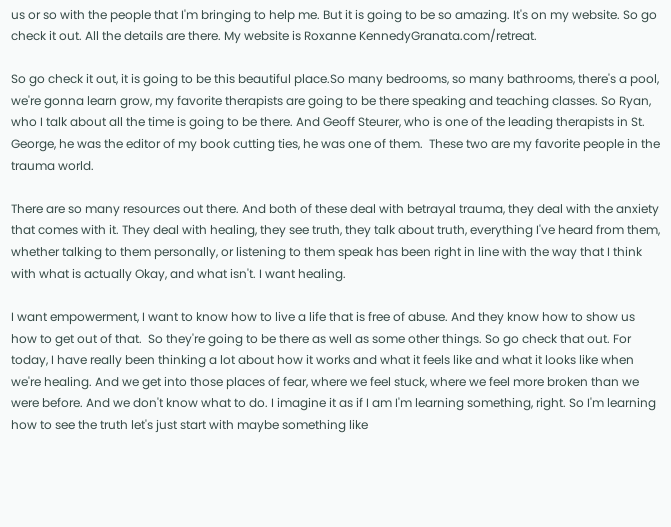us or so with the people that I'm bringing to help me. But it is going to be so amazing. It's on my website. So go check it out. All the details are there. My website is Roxanne KennedyGranata.com/retreat.

So go check it out, it is going to be this beautiful place.So many bedrooms, so many bathrooms, there's a pool, we're gonna learn grow, my favorite therapists are going to be there speaking and teaching classes. So Ryan, who I talk about all the time is going to be there. And Geoff Steurer, who is one of the leading therapists in St. George, he was the editor of my book cutting ties, he was one of them.  These two are my favorite people in the trauma world.

There are so many resources out there. And both of these deal with betrayal trauma, they deal with the anxiety that comes with it. They deal with healing, they see truth, they talk about truth, everything I've heard from them, whether talking to them personally, or listening to them speak has been right in line with the way that I think with what is actually Okay, and what isn't. I want healing.

I want empowerment, I want to know how to live a life that is free of abuse. And they know how to show us how to get out of that.  So they're going to be there as well as some other things. So go check that out. For today, I have really been thinking a lot about how it works and what it feels like and what it looks like when we're healing. And we get into those places of fear, where we feel stuck, where we feel more broken than we were before. And we don't know what to do. I imagine it as if I am I'm learning something, right. So I'm learning how to see the truth let's just start with maybe something like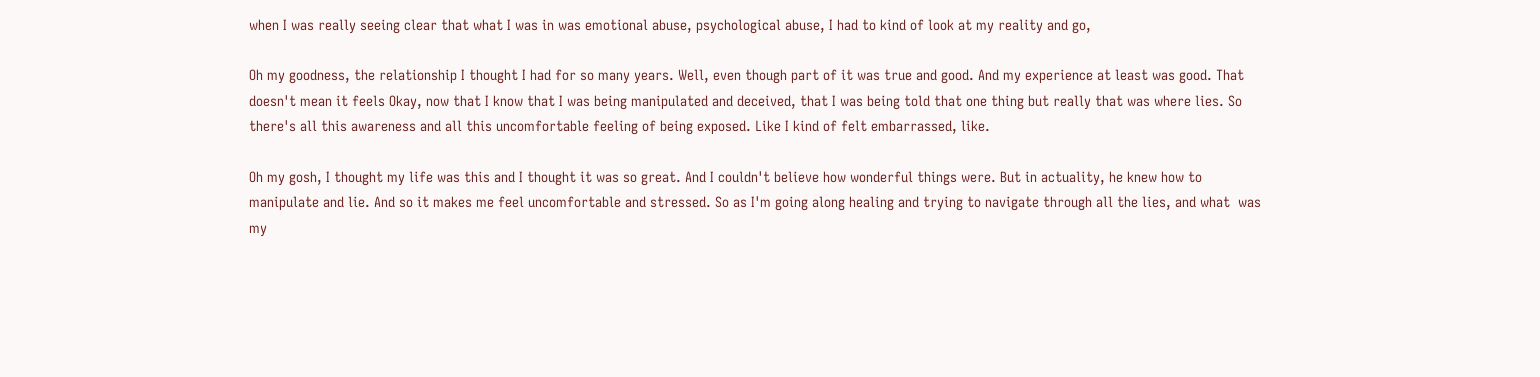when I was really seeing clear that what I was in was emotional abuse, psychological abuse, I had to kind of look at my reality and go,

Oh my goodness, the relationship I thought I had for so many years. Well, even though part of it was true and good. And my experience at least was good. That doesn't mean it feels Okay, now that I know that I was being manipulated and deceived, that I was being told that one thing but really that was where lies. So there's all this awareness and all this uncomfortable feeling of being exposed. Like I kind of felt embarrassed, like.

Oh my gosh, I thought my life was this and I thought it was so great. And I couldn't believe how wonderful things were. But in actuality, he knew how to manipulate and lie. And so it makes me feel uncomfortable and stressed. So as I'm going along healing and trying to navigate through all the lies, and what  was my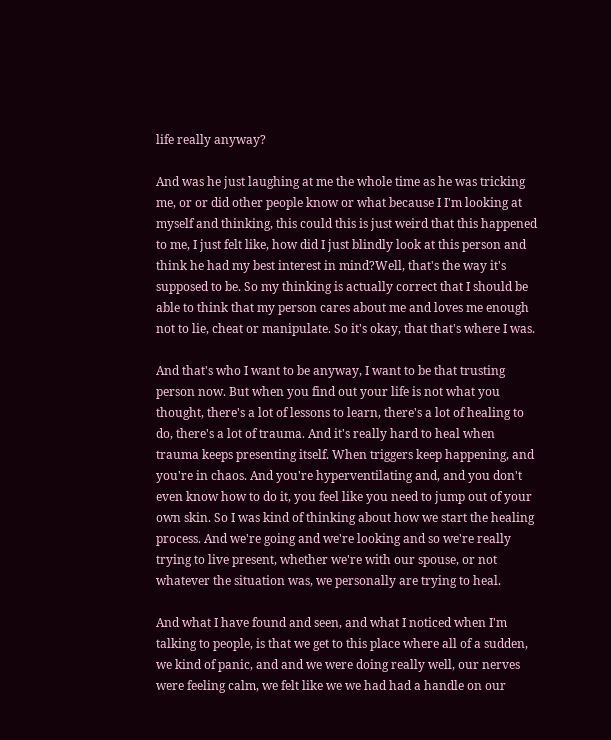life really anyway?

And was he just laughing at me the whole time as he was tricking me, or or did other people know or what because I I'm looking at myself and thinking, this could this is just weird that this happened to me, I just felt like, how did I just blindly look at this person and think he had my best interest in mind?Well, that's the way it's supposed to be. So my thinking is actually correct that I should be able to think that my person cares about me and loves me enough not to lie, cheat or manipulate. So it's okay, that that's where I was.

And that's who I want to be anyway, I want to be that trusting person now. But when you find out your life is not what you thought, there's a lot of lessons to learn, there's a lot of healing to do, there's a lot of trauma. And it's really hard to heal when trauma keeps presenting itself. When triggers keep happening, and you're in chaos. And you're hyperventilating and, and you don't even know how to do it, you feel like you need to jump out of your own skin. So I was kind of thinking about how we start the healing process. And we're going and we're looking and so we're really trying to live present, whether we're with our spouse, or not whatever the situation was, we personally are trying to heal.

And what I have found and seen, and what I noticed when I'm talking to people, is that we get to this place where all of a sudden, we kind of panic, and and we were doing really well, our nerves were feeling calm, we felt like we we had had a handle on our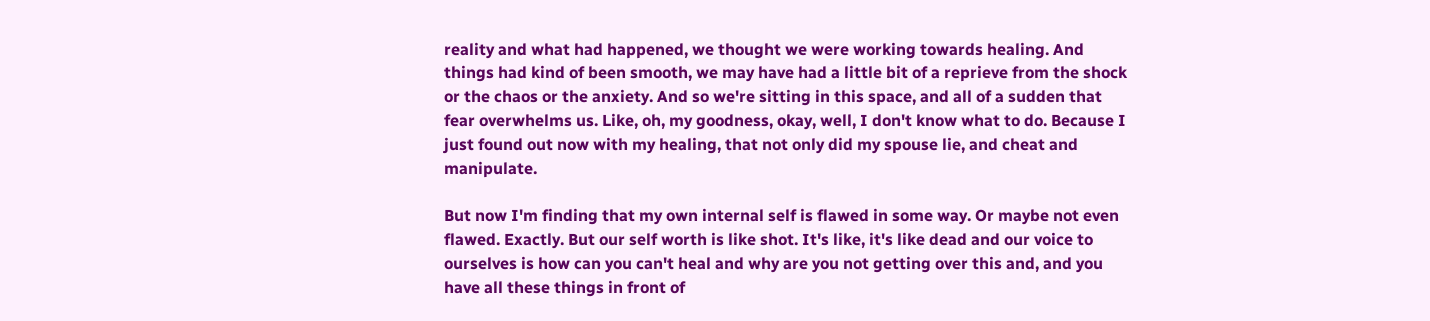reality and what had happened, we thought we were working towards healing. And things had kind of been smooth, we may have had a little bit of a reprieve from the shock or the chaos or the anxiety. And so we're sitting in this space, and all of a sudden that fear overwhelms us. Like, oh, my goodness, okay, well, I don't know what to do. Because I just found out now with my healing, that not only did my spouse lie, and cheat and manipulate.

But now I'm finding that my own internal self is flawed in some way. Or maybe not even flawed. Exactly. But our self worth is like shot. It's like, it's like dead and our voice to ourselves is how can you can't heal and why are you not getting over this and, and you have all these things in front of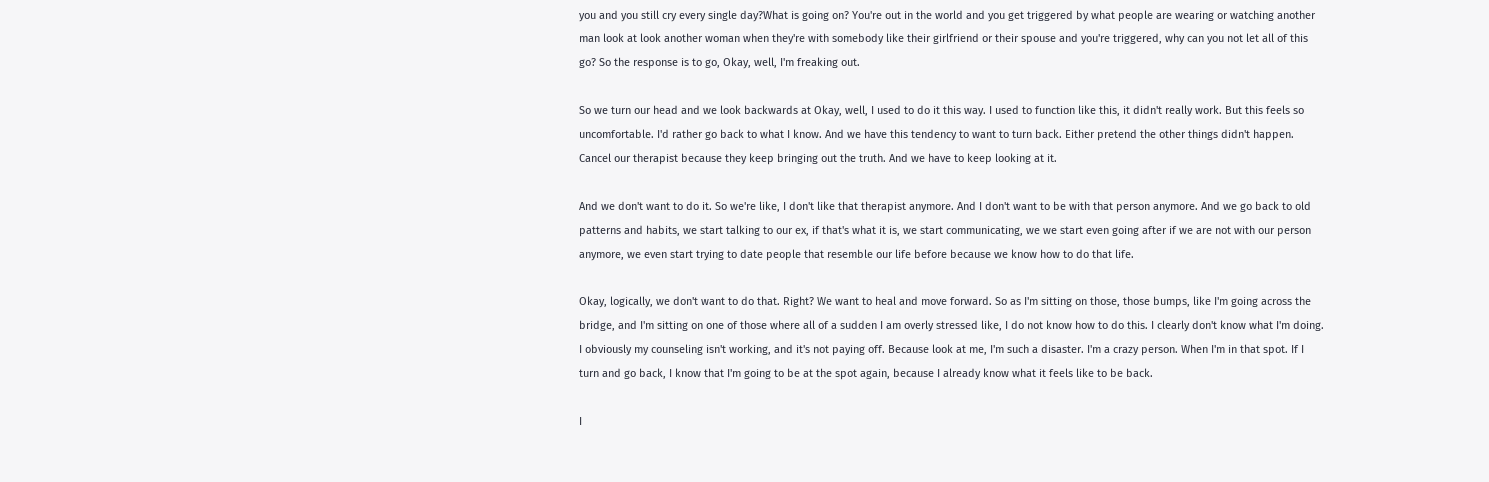you and you still cry every single day?What is going on? You're out in the world and you get triggered by what people are wearing or watching another man look at look another woman when they're with somebody like their girlfriend or their spouse and you're triggered, why can you not let all of this go? So the response is to go, Okay, well, I'm freaking out.

So we turn our head and we look backwards at Okay, well, I used to do it this way. I used to function like this, it didn't really work. But this feels so uncomfortable. I'd rather go back to what I know. And we have this tendency to want to turn back. Either pretend the other things didn't happen. Cancel our therapist because they keep bringing out the truth. And we have to keep looking at it.

And we don't want to do it. So we're like, I don't like that therapist anymore. And I don't want to be with that person anymore. And we go back to old patterns and habits, we start talking to our ex, if that's what it is, we start communicating, we we start even going after if we are not with our person anymore, we even start trying to date people that resemble our life before because we know how to do that life.

Okay, logically, we don't want to do that. Right? We want to heal and move forward. So as I'm sitting on those, those bumps, like I'm going across the bridge, and I'm sitting on one of those where all of a sudden I am overly stressed like, I do not know how to do this. I clearly don't know what I'm doing. I obviously my counseling isn't working, and it's not paying off. Because look at me, I'm such a disaster. I'm a crazy person. When I'm in that spot. If I turn and go back, I know that I'm going to be at the spot again, because I already know what it feels like to be back.

I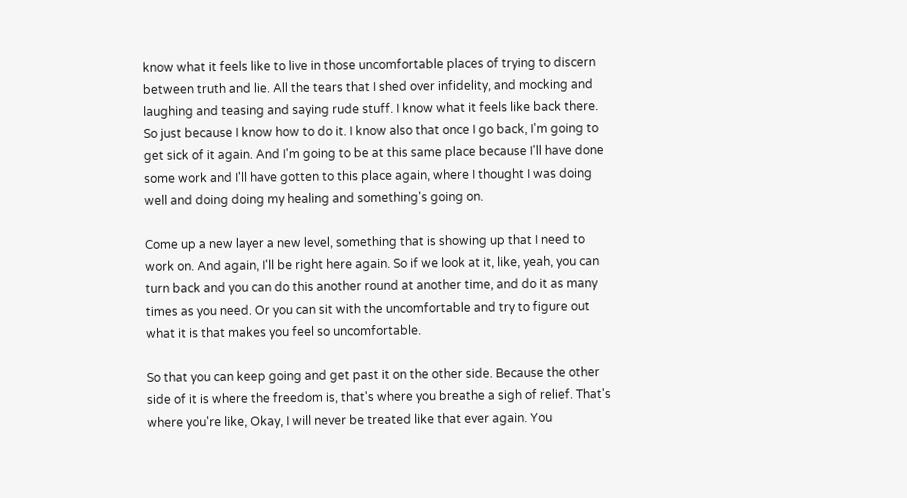know what it feels like to live in those uncomfortable places of trying to discern between truth and lie. All the tears that I shed over infidelity, and mocking and laughing and teasing and saying rude stuff. I know what it feels like back there. So just because I know how to do it. I know also that once I go back, I'm going to get sick of it again. And I'm going to be at this same place because I'll have done some work and I'll have gotten to this place again, where I thought I was doing well and doing doing my healing and something's going on.

Come up a new layer a new level, something that is showing up that I need to work on. And again, I'll be right here again. So if we look at it, like, yeah, you can turn back and you can do this another round at another time, and do it as many times as you need. Or you can sit with the uncomfortable and try to figure out what it is that makes you feel so uncomfortable.

So that you can keep going and get past it on the other side. Because the other side of it is where the freedom is, that's where you breathe a sigh of relief. That's where you're like, Okay, I will never be treated like that ever again. You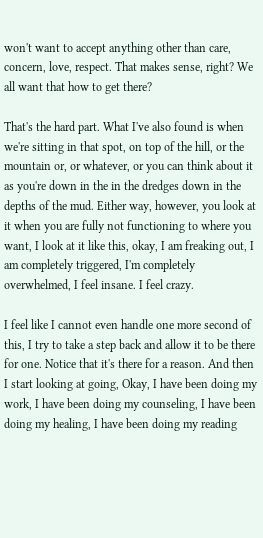won't want to accept anything other than care, concern, love, respect. That makes sense, right? We all want that how to get there?

That's the hard part. What I've also found is when we're sitting in that spot, on top of the hill, or the mountain or, or whatever, or you can think about it as you're down in the in the dredges down in the depths of the mud. Either way, however, you look at it when you are fully not functioning to where you want, I look at it like this, okay, I am freaking out, I am completely triggered, I'm completely overwhelmed, I feel insane. I feel crazy.

I feel like I cannot even handle one more second of this, I try to take a step back and allow it to be there for one. Notice that it's there for a reason. And then I start looking at going, Okay, I have been doing my work, I have been doing my counseling, I have been doing my healing, I have been doing my reading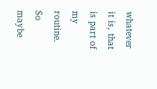whatever it is, that is part of my routine. So maybe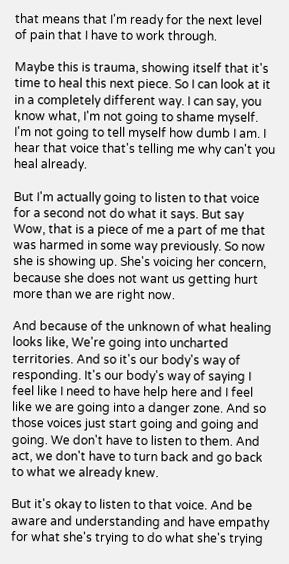that means that I'm ready for the next level of pain that I have to work through.

Maybe this is trauma, showing itself that it's time to heal this next piece. So I can look at it in a completely different way. I can say, you know what, I'm not going to shame myself. I'm not going to tell myself how dumb I am. I hear that voice that's telling me why can't you heal already.

But I'm actually going to listen to that voice for a second not do what it says. But say Wow, that is a piece of me a part of me that was harmed in some way previously. So now she is showing up. She's voicing her concern, because she does not want us getting hurt more than we are right now.

And because of the unknown of what healing looks like, We're going into uncharted territories. And so it's our body's way of responding. It's our body's way of saying I feel like I need to have help here and I feel like we are going into a danger zone. And so those voices just start going and going and going. We don't have to listen to them. And act, we don't have to turn back and go back to what we already knew.

But it's okay to listen to that voice. And be aware and understanding and have empathy for what she's trying to do what she's trying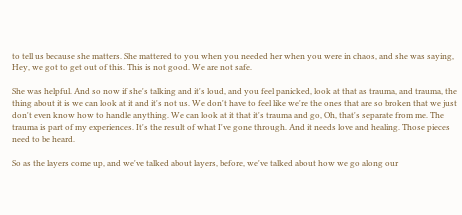to tell us because she matters. She mattered to you when you needed her when you were in chaos, and she was saying, Hey, we got to get out of this. This is not good. We are not safe.

She was helpful. And so now if she's talking and it's loud, and you feel panicked, look at that as trauma, and trauma, the thing about it is we can look at it and it's not us. We don't have to feel like we're the ones that are so broken that we just don't even know how to handle anything. We can look at it that it's trauma and go, Oh, that's separate from me. The trauma is part of my experiences. It's the result of what I've gone through. And it needs love and healing. Those pieces need to be heard.

So as the layers come up, and we've talked about layers, before, we've talked about how we go along our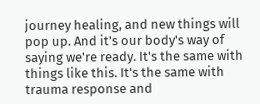journey healing, and new things will pop up. And it's our body's way of saying we're ready. It's the same with things like this. It's the same with trauma response and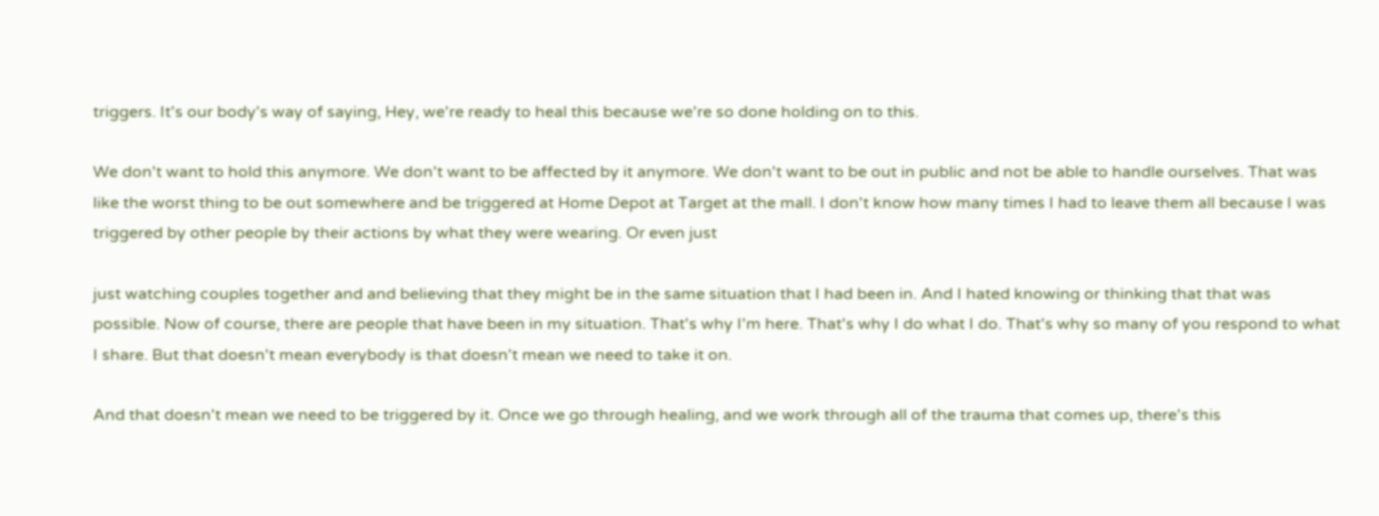triggers. It's our body's way of saying, Hey, we're ready to heal this because we're so done holding on to this.

We don't want to hold this anymore. We don't want to be affected by it anymore. We don't want to be out in public and not be able to handle ourselves. That was like the worst thing to be out somewhere and be triggered at Home Depot at Target at the mall. I don't know how many times I had to leave them all because I was triggered by other people by their actions by what they were wearing. Or even just

just watching couples together and and believing that they might be in the same situation that I had been in. And I hated knowing or thinking that that was possible. Now of course, there are people that have been in my situation. That's why I'm here. That's why I do what I do. That's why so many of you respond to what I share. But that doesn't mean everybody is that doesn't mean we need to take it on.

And that doesn't mean we need to be triggered by it. Once we go through healing, and we work through all of the trauma that comes up, there's this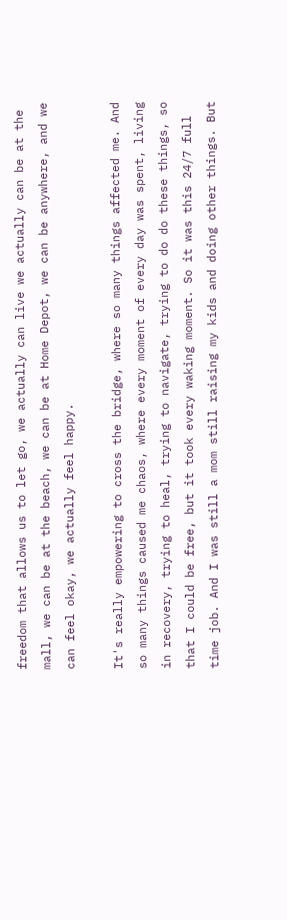freedom that allows us to let go, we actually can live we actually can be at the mall, we can be at the beach, we can be at Home Depot, we can be anywhere, and we can feel okay, we actually feel happy.

It's really empowering to cross the bridge, where so many things affected me. And so many things caused me chaos, where every moment of every day was spent, living in recovery, trying to heal, trying to navigate, trying to do do these things, so that I could be free, but it took every waking moment. So it was this 24/7 full time job. And I was still a mom still raising my kids and doing other things. But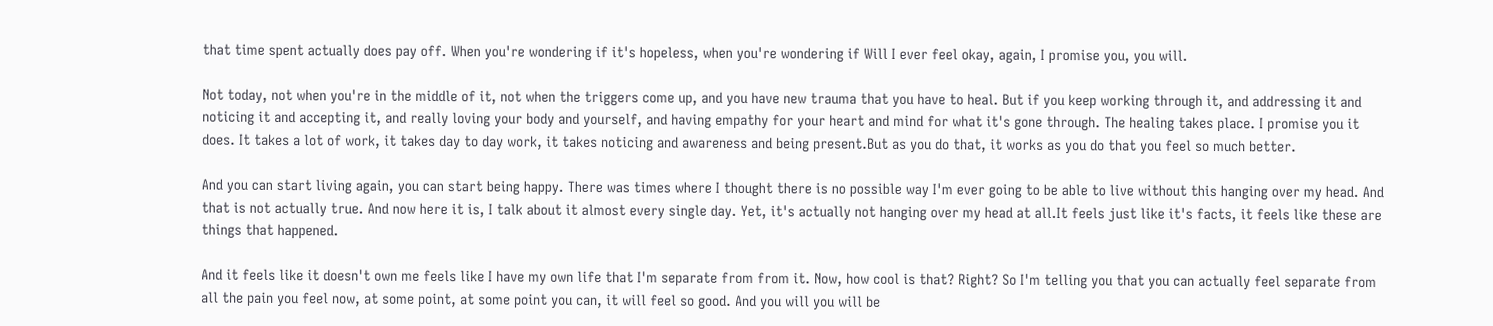that time spent actually does pay off. When you're wondering if it's hopeless, when you're wondering if Will I ever feel okay, again, I promise you, you will.

Not today, not when you're in the middle of it, not when the triggers come up, and you have new trauma that you have to heal. But if you keep working through it, and addressing it and noticing it and accepting it, and really loving your body and yourself, and having empathy for your heart and mind for what it's gone through. The healing takes place. I promise you it does. It takes a lot of work, it takes day to day work, it takes noticing and awareness and being present.But as you do that, it works as you do that you feel so much better.

And you can start living again, you can start being happy. There was times where I thought there is no possible way I'm ever going to be able to live without this hanging over my head. And that is not actually true. And now here it is, I talk about it almost every single day. Yet, it's actually not hanging over my head at all.It feels just like it's facts, it feels like these are things that happened.

And it feels like it doesn't own me feels like I have my own life that I'm separate from from it. Now, how cool is that? Right? So I'm telling you that you can actually feel separate from all the pain you feel now, at some point, at some point you can, it will feel so good. And you will you will be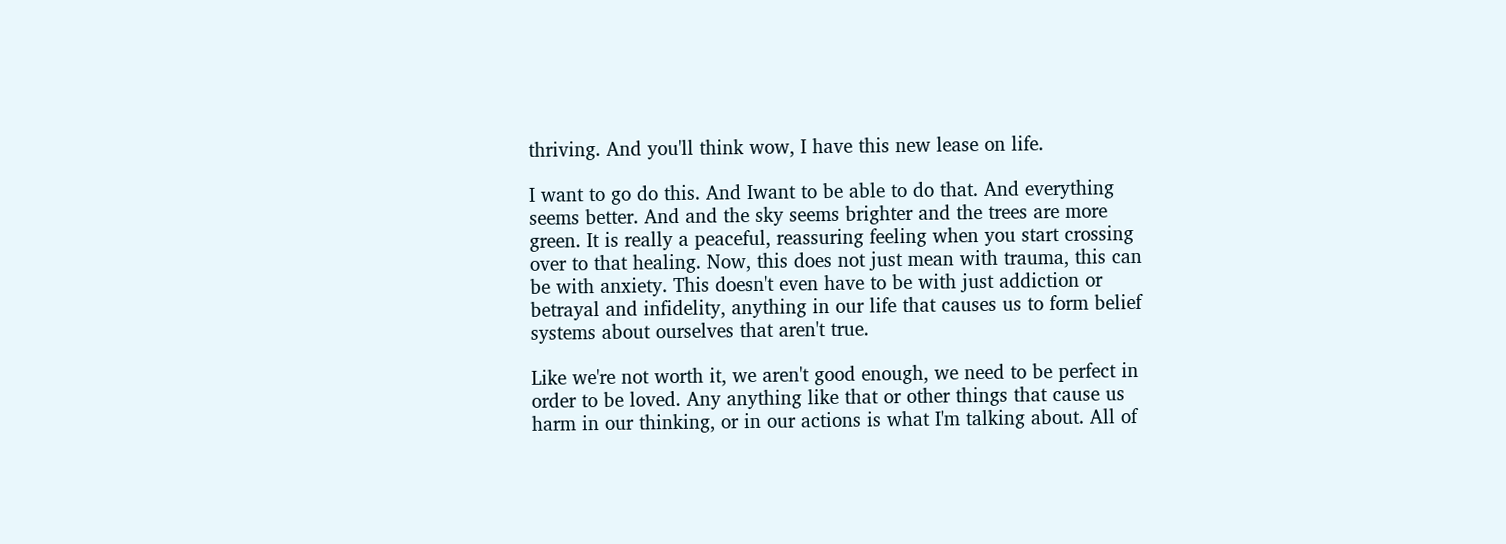thriving. And you'll think wow, I have this new lease on life.

I want to go do this. And Iwant to be able to do that. And everything seems better. And and the sky seems brighter and the trees are more green. It is really a peaceful, reassuring feeling when you start crossing over to that healing. Now, this does not just mean with trauma, this can be with anxiety. This doesn't even have to be with just addiction or betrayal and infidelity, anything in our life that causes us to form belief systems about ourselves that aren't true.

Like we're not worth it, we aren't good enough, we need to be perfect in order to be loved. Any anything like that or other things that cause us harm in our thinking, or in our actions is what I'm talking about. All of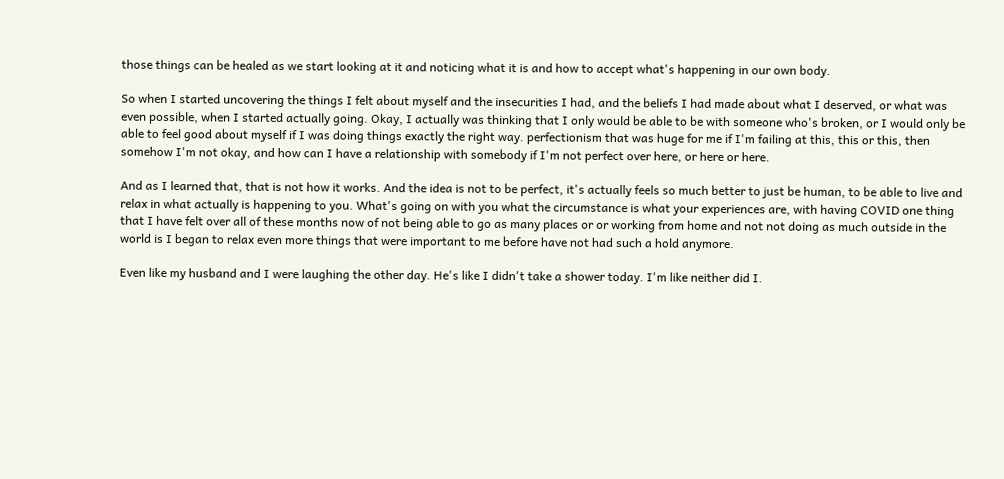those things can be healed as we start looking at it and noticing what it is and how to accept what's happening in our own body.

So when I started uncovering the things I felt about myself and the insecurities I had, and the beliefs I had made about what I deserved, or what was even possible, when I started actually going. Okay, I actually was thinking that I only would be able to be with someone who's broken, or I would only be able to feel good about myself if I was doing things exactly the right way. perfectionism that was huge for me if I'm failing at this, this or this, then somehow I'm not okay, and how can I have a relationship with somebody if I'm not perfect over here, or here or here.

And as I learned that, that is not how it works. And the idea is not to be perfect, it's actually feels so much better to just be human, to be able to live and relax in what actually is happening to you. What's going on with you what the circumstance is what your experiences are, with having COVID one thing that I have felt over all of these months now of not being able to go as many places or or working from home and not not doing as much outside in the world is I began to relax even more things that were important to me before have not had such a hold anymore.

Even like my husband and I were laughing the other day. He's like I didn't take a shower today. I'm like neither did I.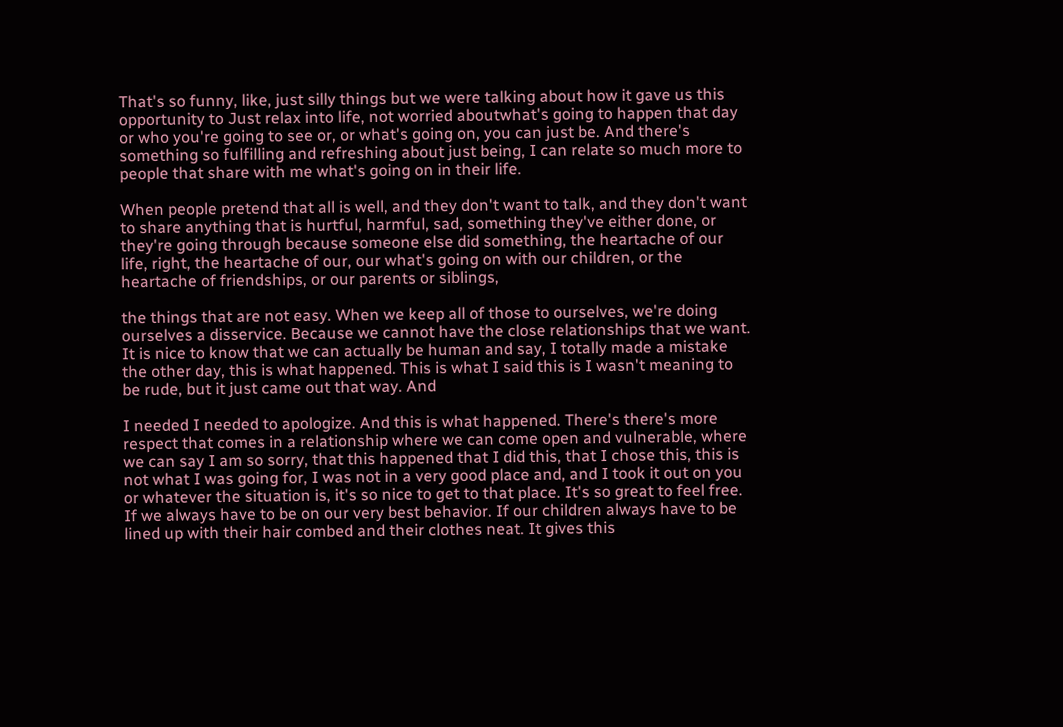That's so funny, like, just silly things but we were talking about how it gave us this opportunity to Just relax into life, not worried aboutwhat's going to happen that day or who you're going to see or, or what's going on, you can just be. And there's something so fulfilling and refreshing about just being, I can relate so much more to people that share with me what's going on in their life.

When people pretend that all is well, and they don't want to talk, and they don't want to share anything that is hurtful, harmful, sad, something they've either done, or they're going through because someone else did something, the heartache of our life, right, the heartache of our, our what's going on with our children, or the heartache of friendships, or our parents or siblings,

the things that are not easy. When we keep all of those to ourselves, we're doing ourselves a disservice. Because we cannot have the close relationships that we want. It is nice to know that we can actually be human and say, I totally made a mistake the other day, this is what happened. This is what I said this is I wasn't meaning to be rude, but it just came out that way. And

I needed I needed to apologize. And this is what happened. There's there's more respect that comes in a relationship where we can come open and vulnerable, where we can say I am so sorry, that this happened that I did this, that I chose this, this is not what I was going for, I was not in a very good place and, and I took it out on you or whatever the situation is, it's so nice to get to that place. It's so great to feel free. If we always have to be on our very best behavior. If our children always have to be lined up with their hair combed and their clothes neat. It gives this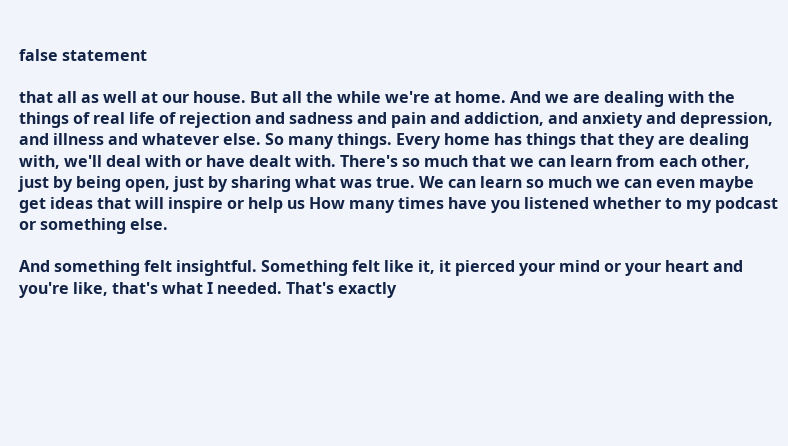false statement

that all as well at our house. But all the while we're at home. And we are dealing with the things of real life of rejection and sadness and pain and addiction, and anxiety and depression, and illness and whatever else. So many things. Every home has things that they are dealing with, we'll deal with or have dealt with. There's so much that we can learn from each other, just by being open, just by sharing what was true. We can learn so much we can even maybe get ideas that will inspire or help us How many times have you listened whether to my podcast or something else.

And something felt insightful. Something felt like it, it pierced your mind or your heart and you're like, that's what I needed. That's exactly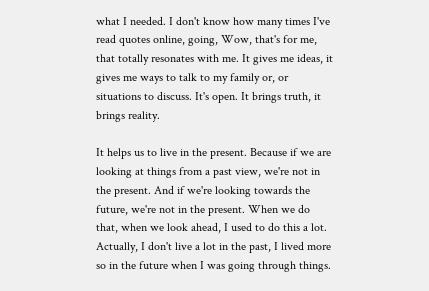what I needed. I don't know how many times I've read quotes online, going, Wow, that's for me, that totally resonates with me. It gives me ideas, it gives me ways to talk to my family or, or situations to discuss. It's open. It brings truth, it brings reality.

It helps us to live in the present. Because if we are looking at things from a past view, we're not in the present. And if we're looking towards the future, we're not in the present. When we do that, when we look ahead, I used to do this a lot. Actually, I don't live a lot in the past, I lived more so in the future when I was going through things.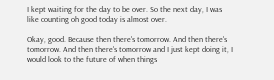I kept waiting for the day to be over. So the next day, I was like counting oh good today is almost over.

Okay, good. Because then there's tomorrow. And then there's tomorrow. And then there's tomorrow and I just kept doing it, I would look to the future of when things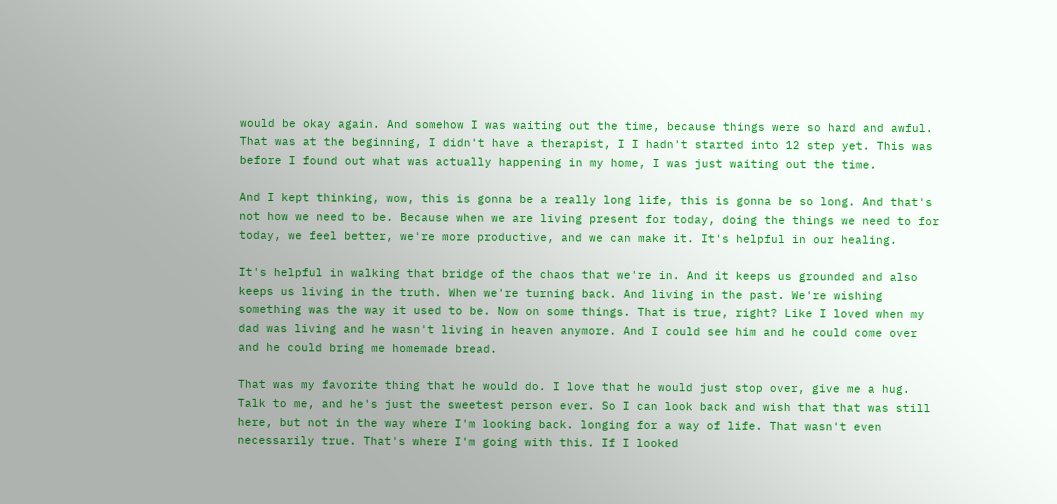would be okay again. And somehow I was waiting out the time, because things were so hard and awful. That was at the beginning, I didn't have a therapist, I I hadn't started into 12 step yet. This was before I found out what was actually happening in my home, I was just waiting out the time.

And I kept thinking, wow, this is gonna be a really long life, this is gonna be so long. And that's not how we need to be. Because when we are living present for today, doing the things we need to for today, we feel better, we're more productive, and we can make it. It's helpful in our healing.

It's helpful in walking that bridge of the chaos that we're in. And it keeps us grounded and also keeps us living in the truth. When we're turning back. And living in the past. We're wishing something was the way it used to be. Now on some things. That is true, right? Like I loved when my dad was living and he wasn't living in heaven anymore. And I could see him and he could come over and he could bring me homemade bread.

That was my favorite thing that he would do. I love that he would just stop over, give me a hug. Talk to me, and he's just the sweetest person ever. So I can look back and wish that that was still here, but not in the way where I'm looking back. longing for a way of life. That wasn't even necessarily true. That's where I'm going with this. If I looked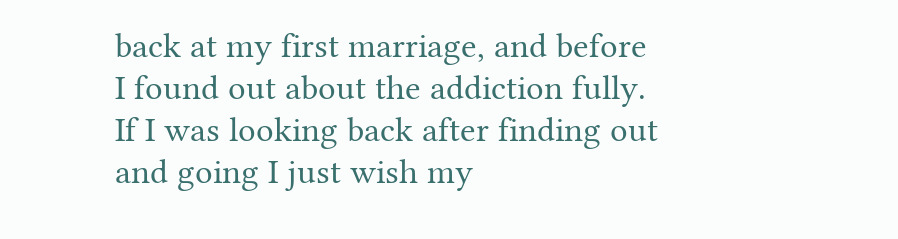back at my first marriage, and before I found out about the addiction fully. If I was looking back after finding out and going I just wish my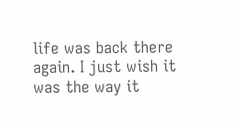life was back there again. I just wish it was the way it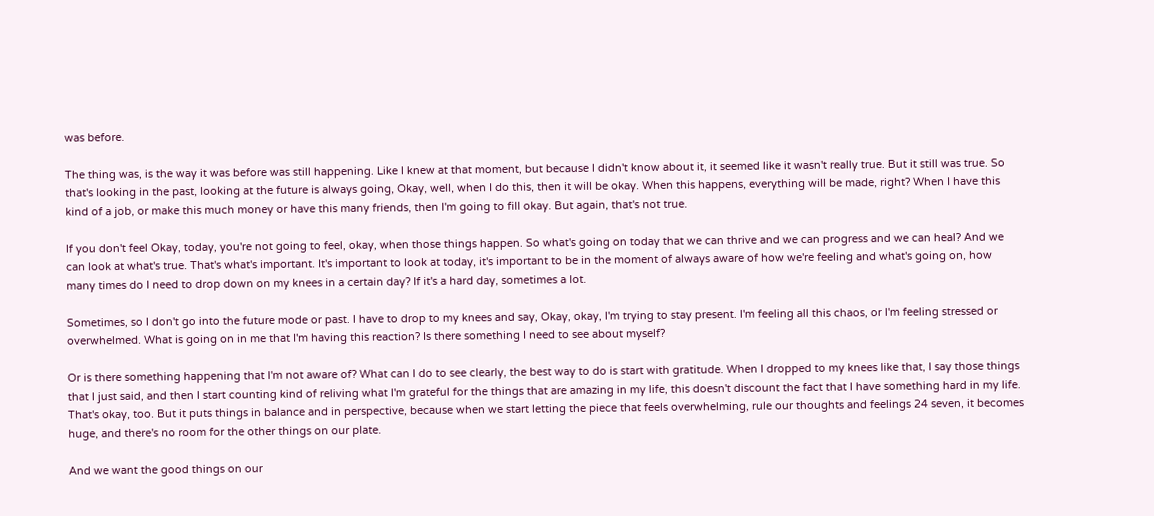was before.

The thing was, is the way it was before was still happening. Like I knew at that moment, but because I didn't know about it, it seemed like it wasn't really true. But it still was true. So that's looking in the past, looking at the future is always going, Okay, well, when I do this, then it will be okay. When this happens, everything will be made, right? When I have this kind of a job, or make this much money or have this many friends, then I'm going to fill okay. But again, that's not true.

If you don't feel Okay, today, you're not going to feel, okay, when those things happen. So what's going on today that we can thrive and we can progress and we can heal? And we can look at what's true. That's what's important. It's important to look at today, it's important to be in the moment of always aware of how we're feeling and what's going on, how many times do I need to drop down on my knees in a certain day? If it's a hard day, sometimes a lot.

Sometimes, so I don't go into the future mode or past. I have to drop to my knees and say, Okay, okay, I'm trying to stay present. I'm feeling all this chaos, or I'm feeling stressed or overwhelmed. What is going on in me that I'm having this reaction? Is there something I need to see about myself?

Or is there something happening that I'm not aware of? What can I do to see clearly, the best way to do is start with gratitude. When I dropped to my knees like that, I say those things that I just said, and then I start counting kind of reliving what I'm grateful for the things that are amazing in my life, this doesn't discount the fact that I have something hard in my life. That's okay, too. But it puts things in balance and in perspective, because when we start letting the piece that feels overwhelming, rule our thoughts and feelings 24 seven, it becomes huge, and there's no room for the other things on our plate.

And we want the good things on our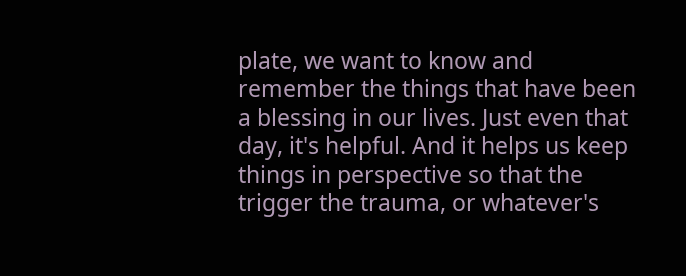plate, we want to know and remember the things that have been a blessing in our lives. Just even that day, it's helpful. And it helps us keep things in perspective so that the trigger the trauma, or whatever's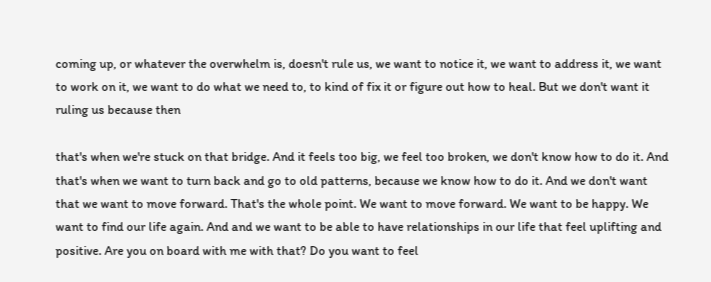coming up, or whatever the overwhelm is, doesn't rule us, we want to notice it, we want to address it, we want to work on it, we want to do what we need to, to kind of fix it or figure out how to heal. But we don't want it ruling us because then

that's when we're stuck on that bridge. And it feels too big, we feel too broken, we don't know how to do it. And that's when we want to turn back and go to old patterns, because we know how to do it. And we don't want that we want to move forward. That's the whole point. We want to move forward. We want to be happy. We want to find our life again. And and we want to be able to have relationships in our life that feel uplifting and positive. Are you on board with me with that? Do you want to feel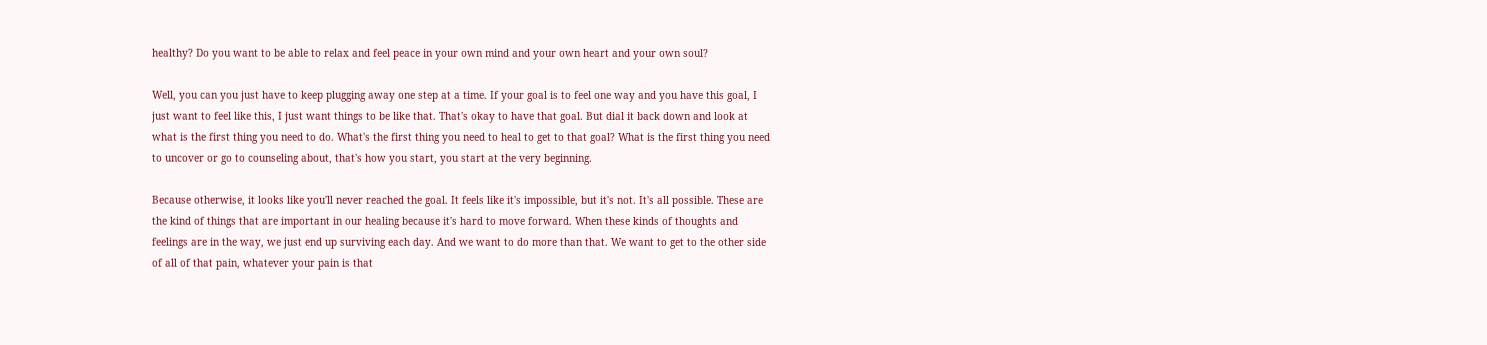healthy? Do you want to be able to relax and feel peace in your own mind and your own heart and your own soul?

Well, you can you just have to keep plugging away one step at a time. If your goal is to feel one way and you have this goal, I just want to feel like this, I just want things to be like that. That's okay to have that goal. But dial it back down and look at what is the first thing you need to do. What's the first thing you need to heal to get to that goal? What is the first thing you need to uncover or go to counseling about, that's how you start, you start at the very beginning.

Because otherwise, it looks like you'll never reached the goal. It feels like it's impossible, but it's not. It's all possible. These are the kind of things that are important in our healing because it's hard to move forward. When these kinds of thoughts and feelings are in the way, we just end up surviving each day. And we want to do more than that. We want to get to the other side of all of that pain, whatever your pain is that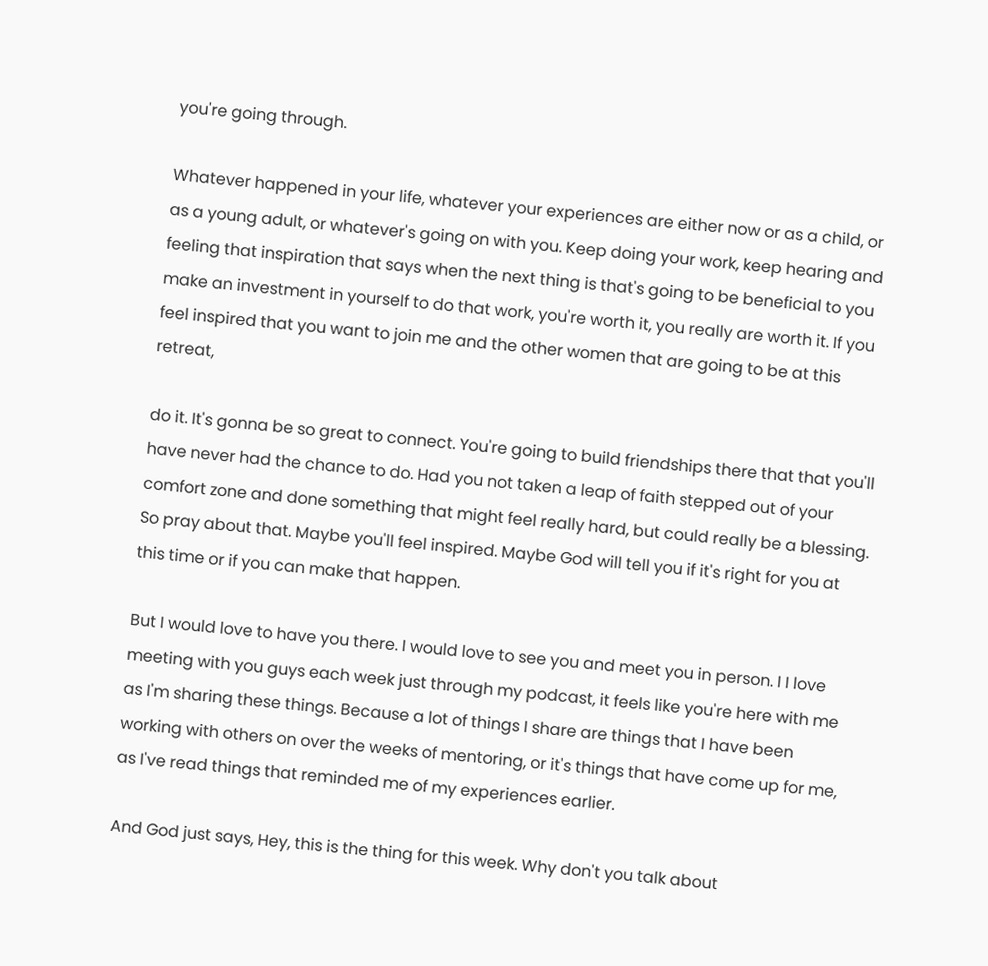you're going through.

Whatever happened in your life, whatever your experiences are either now or as a child, or as a young adult, or whatever's going on with you. Keep doing your work, keep hearing and feeling that inspiration that says when the next thing is that's going to be beneficial to you make an investment in yourself to do that work, you're worth it, you really are worth it. If you feel inspired that you want to join me and the other women that are going to be at this retreat,

do it. It's gonna be so great to connect. You're going to build friendships there that that you'll have never had the chance to do. Had you not taken a leap of faith stepped out of your comfort zone and done something that might feel really hard, but could really be a blessing. So pray about that. Maybe you'll feel inspired. Maybe God will tell you if it's right for you at this time or if you can make that happen.

But I would love to have you there. I would love to see you and meet you in person. I I love meeting with you guys each week just through my podcast, it feels like you're here with me as I'm sharing these things. Because a lot of things I share are things that I have been working with others on over the weeks of mentoring, or it's things that have come up for me, as I've read things that reminded me of my experiences earlier.

And God just says, Hey, this is the thing for this week. Why don't you talk about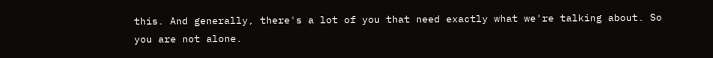this. And generally, there's a lot of you that need exactly what we're talking about. So you are not alone.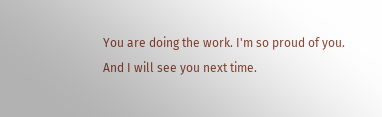You are doing the work. I'm so proud of you. And I will see you next time.